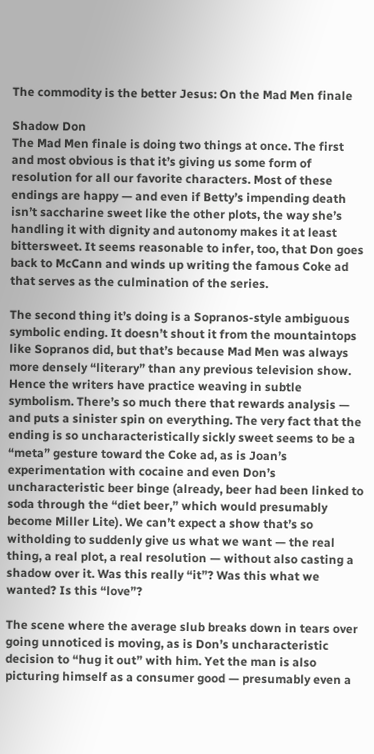The commodity is the better Jesus: On the Mad Men finale

Shadow Don
The Mad Men finale is doing two things at once. The first and most obvious is that it’s giving us some form of resolution for all our favorite characters. Most of these endings are happy — and even if Betty’s impending death isn’t saccharine sweet like the other plots, the way she’s handling it with dignity and autonomy makes it at least bittersweet. It seems reasonable to infer, too, that Don goes back to McCann and winds up writing the famous Coke ad that serves as the culmination of the series.

The second thing it’s doing is a Sopranos-style ambiguous symbolic ending. It doesn’t shout it from the mountaintops like Sopranos did, but that’s because Mad Men was always more densely “literary” than any previous television show. Hence the writers have practice weaving in subtle symbolism. There’s so much there that rewards analysis — and puts a sinister spin on everything. The very fact that the ending is so uncharacteristically sickly sweet seems to be a “meta” gesture toward the Coke ad, as is Joan’s experimentation with cocaine and even Don’s uncharacteristic beer binge (already, beer had been linked to soda through the “diet beer,” which would presumably become Miller Lite). We can’t expect a show that’s so witholding to suddenly give us what we want — the real thing, a real plot, a real resolution — without also casting a shadow over it. Was this really “it”? Was this what we wanted? Is this “love”?

The scene where the average slub breaks down in tears over going unnoticed is moving, as is Don’s uncharacteristic decision to “hug it out” with him. Yet the man is also picturing himself as a consumer good — presumably even a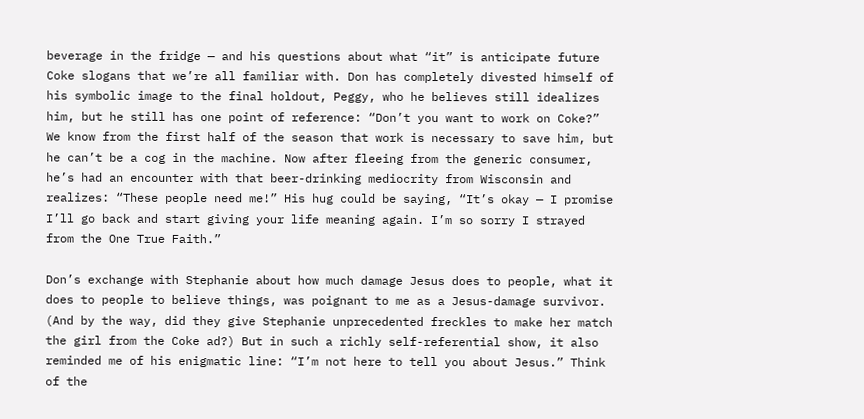beverage in the fridge — and his questions about what “it” is anticipate future Coke slogans that we’re all familiar with. Don has completely divested himself of his symbolic image to the final holdout, Peggy, who he believes still idealizes him, but he still has one point of reference: “Don’t you want to work on Coke?” We know from the first half of the season that work is necessary to save him, but he can’t be a cog in the machine. Now after fleeing from the generic consumer, he’s had an encounter with that beer-drinking mediocrity from Wisconsin and realizes: “These people need me!” His hug could be saying, “It’s okay — I promise I’ll go back and start giving your life meaning again. I’m so sorry I strayed from the One True Faith.”

Don’s exchange with Stephanie about how much damage Jesus does to people, what it does to people to believe things, was poignant to me as a Jesus-damage survivor. (And by the way, did they give Stephanie unprecedented freckles to make her match the girl from the Coke ad?) But in such a richly self-referential show, it also reminded me of his enigmatic line: “I’m not here to tell you about Jesus.” Think of the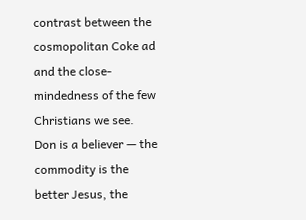contrast between the cosmopolitan Coke ad and the close-mindedness of the few Christians we see. Don is a believer — the commodity is the better Jesus, the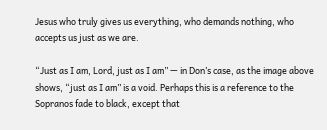Jesus who truly gives us everything, who demands nothing, who accepts us just as we are.

“Just as I am, Lord, just as I am” — in Don’s case, as the image above shows, “just as I am” is a void. Perhaps this is a reference to the Sopranos fade to black, except that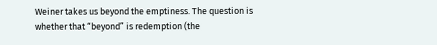Weiner takes us beyond the emptiness. The question is whether that “beyond” is redemption (the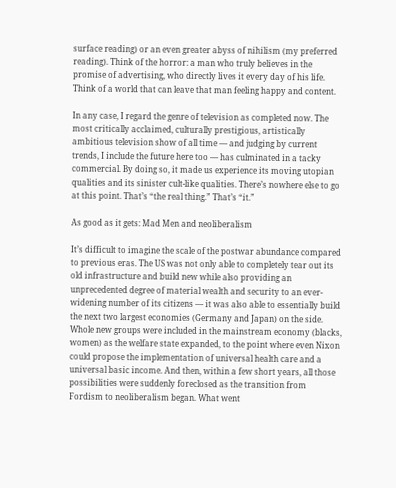surface reading) or an even greater abyss of nihilism (my preferred reading). Think of the horror: a man who truly believes in the promise of advertising, who directly lives it every day of his life. Think of a world that can leave that man feeling happy and content.

In any case, I regard the genre of television as completed now. The most critically acclaimed, culturally prestigious, artistically ambitious television show of all time — and judging by current trends, I include the future here too — has culminated in a tacky commercial. By doing so, it made us experience its moving utopian qualities and its sinister cult-like qualities. There’s nowhere else to go at this point. That’s “the real thing.” That’s “it.”

As good as it gets: Mad Men and neoliberalism

It’s difficult to imagine the scale of the postwar abundance compared to previous eras. The US was not only able to completely tear out its old infrastructure and build new while also providing an unprecedented degree of material wealth and security to an ever-widening number of its citizens — it was also able to essentially build the next two largest economies (Germany and Japan) on the side. Whole new groups were included in the mainstream economy (blacks, women) as the welfare state expanded, to the point where even Nixon could propose the implementation of universal health care and a universal basic income. And then, within a few short years, all those possibilities were suddenly foreclosed as the transition from Fordism to neoliberalism began. What went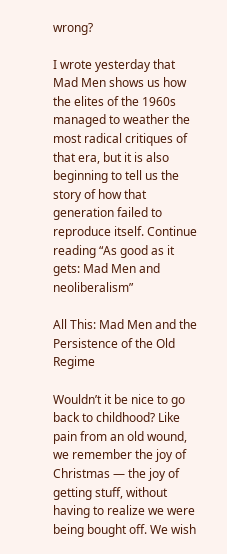wrong?

I wrote yesterday that Mad Men shows us how the elites of the 1960s managed to weather the most radical critiques of that era, but it is also beginning to tell us the story of how that generation failed to reproduce itself. Continue reading “As good as it gets: Mad Men and neoliberalism”

All This: Mad Men and the Persistence of the Old Regime

Wouldn’t it be nice to go back to childhood? Like pain from an old wound, we remember the joy of Christmas — the joy of getting stuff, without having to realize we were being bought off. We wish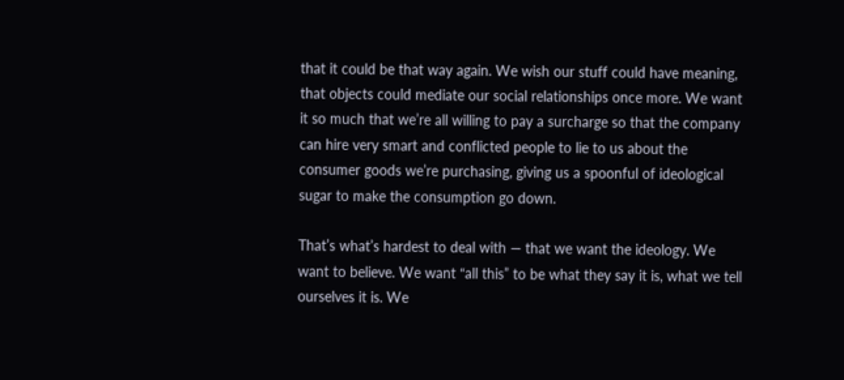that it could be that way again. We wish our stuff could have meaning, that objects could mediate our social relationships once more. We want it so much that we’re all willing to pay a surcharge so that the company can hire very smart and conflicted people to lie to us about the consumer goods we’re purchasing, giving us a spoonful of ideological sugar to make the consumption go down.

That’s what’s hardest to deal with — that we want the ideology. We want to believe. We want “all this” to be what they say it is, what we tell ourselves it is. We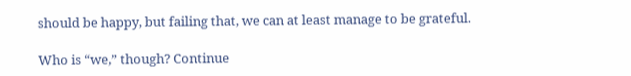should be happy, but failing that, we can at least manage to be grateful.

Who is “we,” though? Continue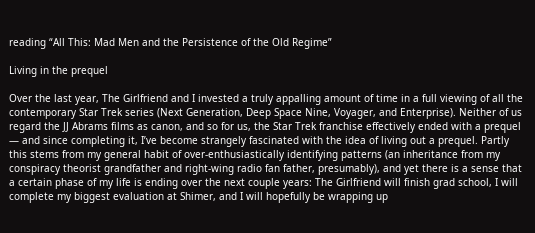reading “All This: Mad Men and the Persistence of the Old Regime”

Living in the prequel

Over the last year, The Girlfriend and I invested a truly appalling amount of time in a full viewing of all the contemporary Star Trek series (Next Generation, Deep Space Nine, Voyager, and Enterprise). Neither of us regard the JJ Abrams films as canon, and so for us, the Star Trek franchise effectively ended with a prequel — and since completing it, I’ve become strangely fascinated with the idea of living out a prequel. Partly this stems from my general habit of over-enthusiastically identifying patterns (an inheritance from my conspiracy theorist grandfather and right-wing radio fan father, presumably), and yet there is a sense that a certain phase of my life is ending over the next couple years: The Girlfriend will finish grad school, I will complete my biggest evaluation at Shimer, and I will hopefully be wrapping up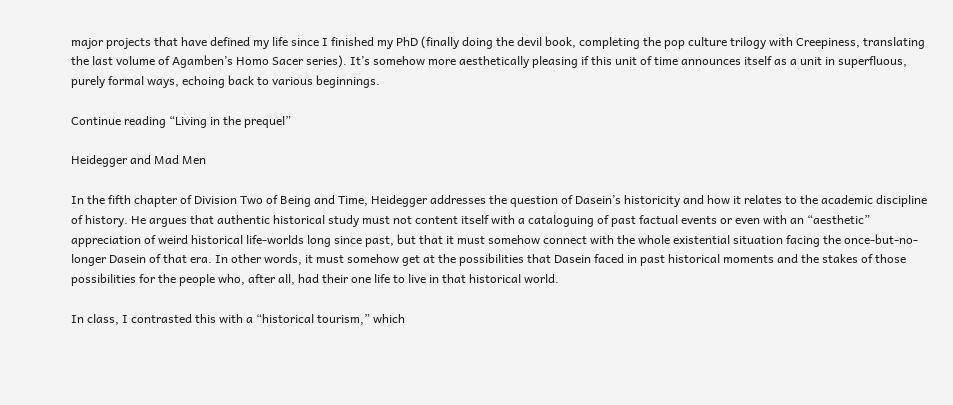major projects that have defined my life since I finished my PhD (finally doing the devil book, completing the pop culture trilogy with Creepiness, translating the last volume of Agamben’s Homo Sacer series). It’s somehow more aesthetically pleasing if this unit of time announces itself as a unit in superfluous, purely formal ways, echoing back to various beginnings.

Continue reading “Living in the prequel”

Heidegger and Mad Men

In the fifth chapter of Division Two of Being and Time, Heidegger addresses the question of Dasein’s historicity and how it relates to the academic discipline of history. He argues that authentic historical study must not content itself with a cataloguing of past factual events or even with an “aesthetic” appreciation of weird historical life-worlds long since past, but that it must somehow connect with the whole existential situation facing the once-but-no-longer Dasein of that era. In other words, it must somehow get at the possibilities that Dasein faced in past historical moments and the stakes of those possibilities for the people who, after all, had their one life to live in that historical world.

In class, I contrasted this with a “historical tourism,” which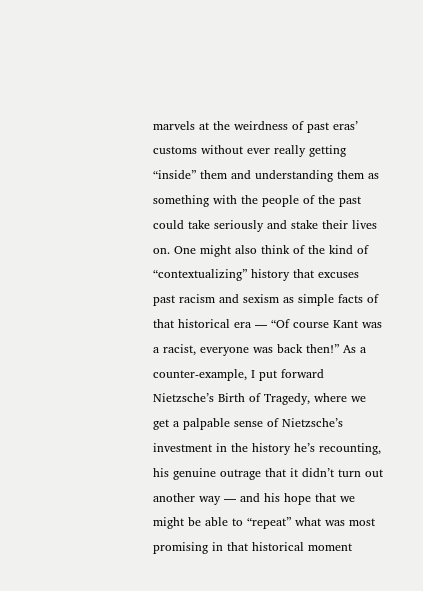marvels at the weirdness of past eras’ customs without ever really getting “inside” them and understanding them as something with the people of the past could take seriously and stake their lives on. One might also think of the kind of “contextualizing” history that excuses past racism and sexism as simple facts of that historical era — “Of course Kant was a racist, everyone was back then!” As a counter-example, I put forward Nietzsche’s Birth of Tragedy, where we get a palpable sense of Nietzsche’s investment in the history he’s recounting, his genuine outrage that it didn’t turn out another way — and his hope that we might be able to “repeat” what was most promising in that historical moment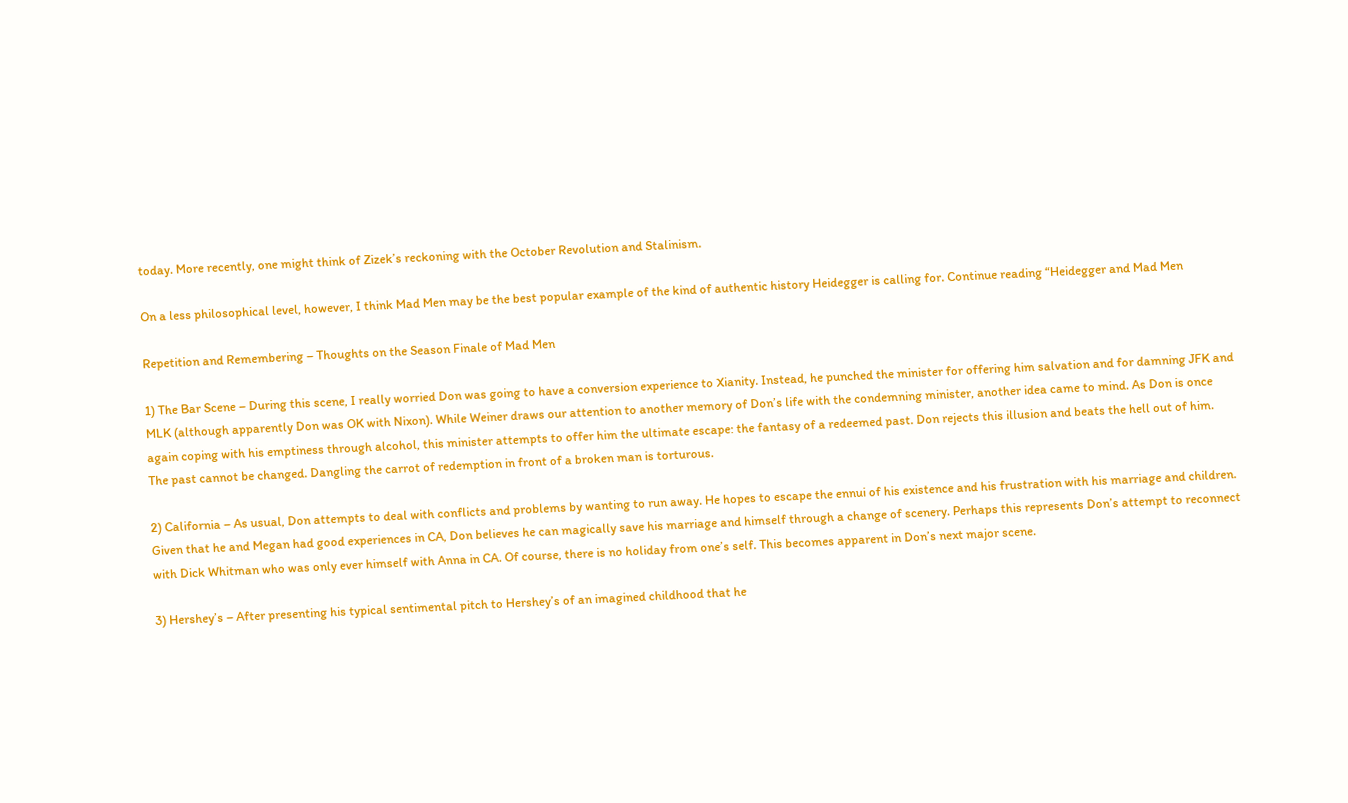today. More recently, one might think of Zizek’s reckoning with the October Revolution and Stalinism.

On a less philosophical level, however, I think Mad Men may be the best popular example of the kind of authentic history Heidegger is calling for. Continue reading “Heidegger and Mad Men

Repetition and Remembering – Thoughts on the Season Finale of Mad Men

1) The Bar Scene – During this scene, I really worried Don was going to have a conversion experience to Xianity. Instead, he punched the minister for offering him salvation and for damning JFK and MLK (although apparently Don was OK with Nixon). While Weiner draws our attention to another memory of Don’s life with the condemning minister, another idea came to mind. As Don is once again coping with his emptiness through alcohol, this minister attempts to offer him the ultimate escape: the fantasy of a redeemed past. Don rejects this illusion and beats the hell out of him. The past cannot be changed. Dangling the carrot of redemption in front of a broken man is torturous.

2) California – As usual, Don attempts to deal with conflicts and problems by wanting to run away. He hopes to escape the ennui of his existence and his frustration with his marriage and children. Given that he and Megan had good experiences in CA, Don believes he can magically save his marriage and himself through a change of scenery. Perhaps this represents Don’s attempt to reconnect with Dick Whitman who was only ever himself with Anna in CA. Of course, there is no holiday from one’s self. This becomes apparent in Don’s next major scene.

3) Hershey’s – After presenting his typical sentimental pitch to Hershey’s of an imagined childhood that he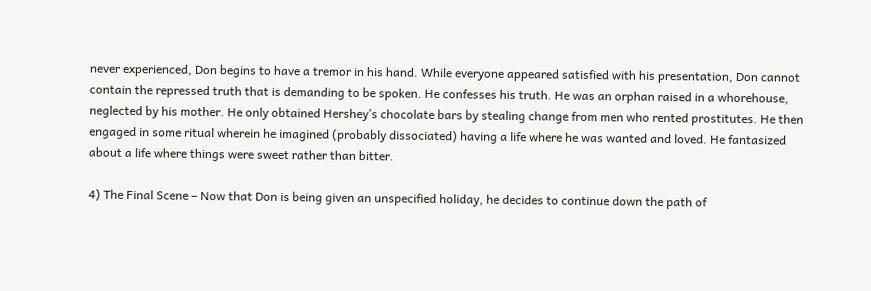never experienced, Don begins to have a tremor in his hand. While everyone appeared satisfied with his presentation, Don cannot contain the repressed truth that is demanding to be spoken. He confesses his truth. He was an orphan raised in a whorehouse, neglected by his mother. He only obtained Hershey’s chocolate bars by stealing change from men who rented prostitutes. He then engaged in some ritual wherein he imagined (probably dissociated) having a life where he was wanted and loved. He fantasized about a life where things were sweet rather than bitter.

4) The Final Scene – Now that Don is being given an unspecified holiday, he decides to continue down the path of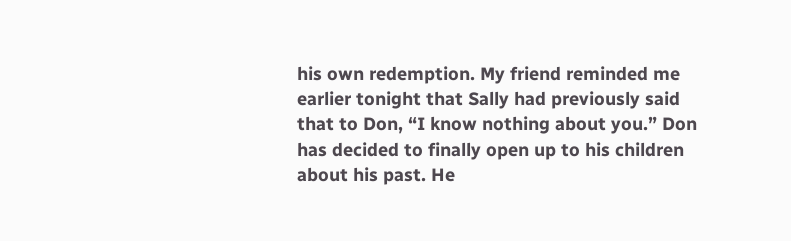his own redemption. My friend reminded me earlier tonight that Sally had previously said that to Don, “I know nothing about you.” Don has decided to finally open up to his children about his past. He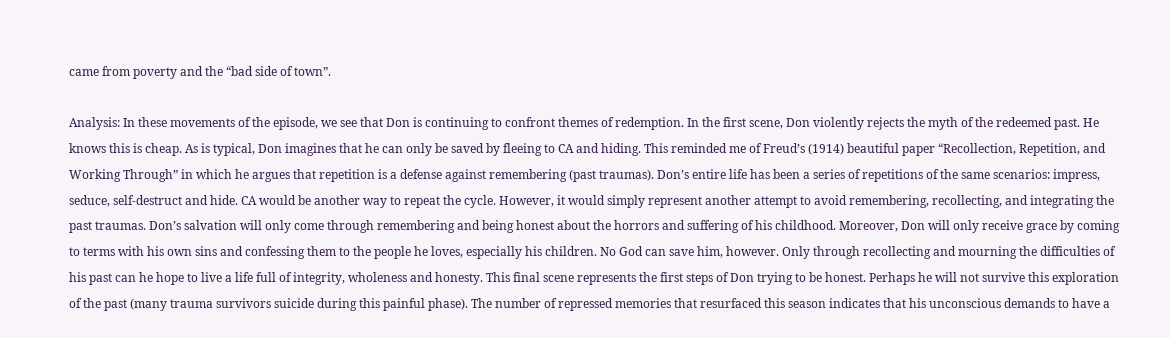came from poverty and the “bad side of town”.

Analysis: In these movements of the episode, we see that Don is continuing to confront themes of redemption. In the first scene, Don violently rejects the myth of the redeemed past. He knows this is cheap. As is typical, Don imagines that he can only be saved by fleeing to CA and hiding. This reminded me of Freud’s (1914) beautiful paper “Recollection, Repetition, and Working Through” in which he argues that repetition is a defense against remembering (past traumas). Don’s entire life has been a series of repetitions of the same scenarios: impress, seduce, self-destruct and hide. CA would be another way to repeat the cycle. However, it would simply represent another attempt to avoid remembering, recollecting, and integrating the past traumas. Don’s salvation will only come through remembering and being honest about the horrors and suffering of his childhood. Moreover, Don will only receive grace by coming to terms with his own sins and confessing them to the people he loves, especially his children. No God can save him, however. Only through recollecting and mourning the difficulties of his past can he hope to live a life full of integrity, wholeness and honesty. This final scene represents the first steps of Don trying to be honest. Perhaps he will not survive this exploration of the past (many trauma survivors suicide during this painful phase). The number of repressed memories that resurfaced this season indicates that his unconscious demands to have a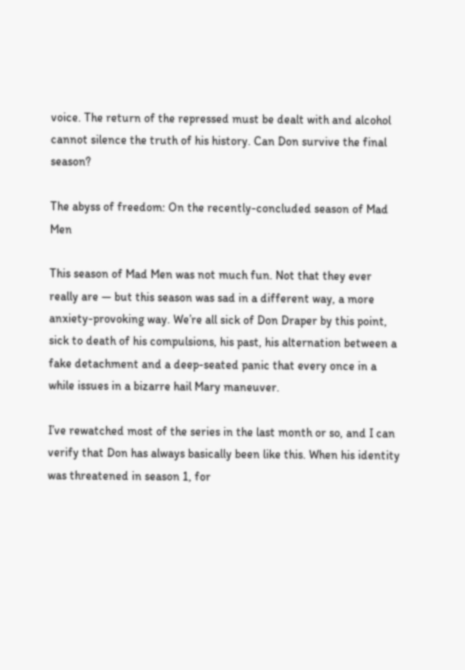voice. The return of the repressed must be dealt with and alcohol cannot silence the truth of his history. Can Don survive the final season?

The abyss of freedom: On the recently-concluded season of Mad Men

This season of Mad Men was not much fun. Not that they ever really are — but this season was sad in a different way, a more anxiety-provoking way. We’re all sick of Don Draper by this point, sick to death of his compulsions, his past, his alternation between a fake detachment and a deep-seated panic that every once in a while issues in a bizarre hail Mary maneuver.

I’ve rewatched most of the series in the last month or so, and I can verify that Don has always basically been like this. When his identity was threatened in season 1, for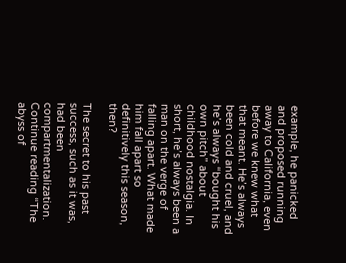example, he panicked and proposed running away to California, even before we knew what that meant. He’s always been cold and cruel, and he’s always “bought his own pitch” about childhood nostalgia. In short, he’s always been a man on the verge of falling apart. What made him fall apart so definitively this season, then?

The secret to his past success, such as it was, had been compartmentalization. Continue reading “The abyss of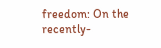freedom: On the recently-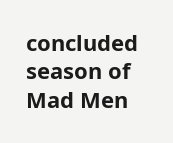concluded season of Mad Men